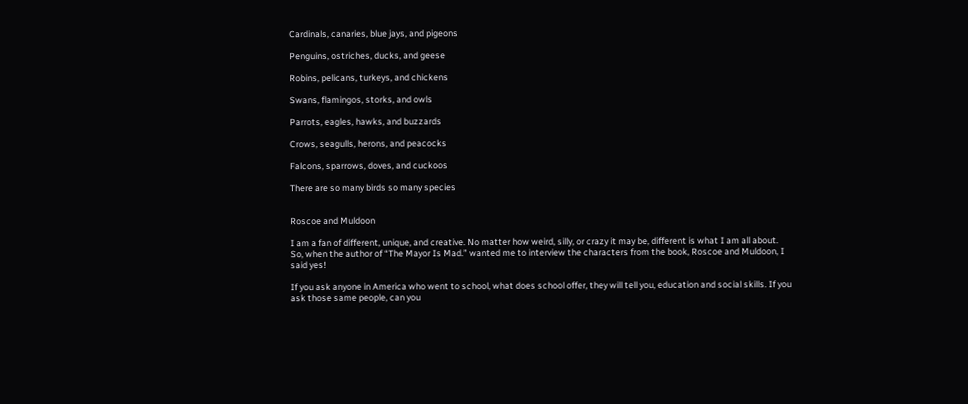Cardinals, canaries, blue jays, and pigeons

Penguins, ostriches, ducks, and geese

Robins, pelicans, turkeys, and chickens

Swans, flamingos, storks, and owls

Parrots, eagles, hawks, and buzzards

Crows, seagulls, herons, and peacocks

Falcons, sparrows, doves, and cuckoos

There are so many birds so many species


Roscoe and Muldoon

I am a fan of different, unique, and creative. No matter how weird, silly, or crazy it may be, different is what I am all about. So, when the author of “The Mayor Is Mad.” wanted me to interview the characters from the book, Roscoe and Muldoon, I said yes!

If you ask anyone in America who went to school, what does school offer, they will tell you, education and social skills. If you ask those same people, can you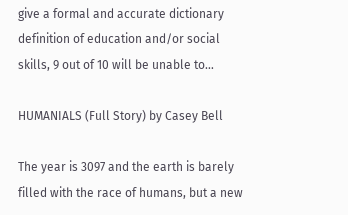give a formal and accurate dictionary definition of education and/or social skills, 9 out of 10 will be unable to…

HUMANIALS (Full Story) by Casey Bell

The year is 3097 and the earth is barely filled with the race of humans, but a new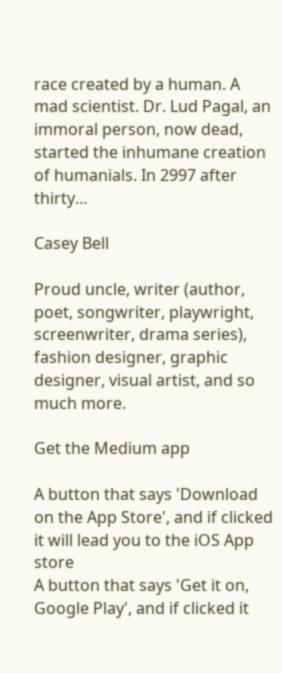race created by a human. A mad scientist. Dr. Lud Pagal, an immoral person, now dead, started the inhumane creation of humanials. In 2997 after thirty…

Casey Bell

Proud uncle, writer (author, poet, songwriter, playwright, screenwriter, drama series), fashion designer, graphic designer, visual artist, and so much more.

Get the Medium app

A button that says 'Download on the App Store', and if clicked it will lead you to the iOS App store
A button that says 'Get it on, Google Play', and if clicked it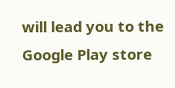will lead you to the Google Play store